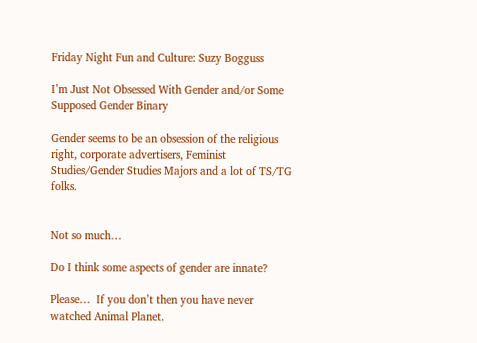Friday Night Fun and Culture: Suzy Bogguss

I’m Just Not Obsessed With Gender and/or Some Supposed Gender Binary

Gender seems to be an obsession of the religious right, corporate advertisers, Feminist Studies/Gender Studies Majors and a lot of TS/TG folks.


Not so much…

Do I think some aspects of gender are innate?

Please…  If you don’t then you have never watched Animal Planet.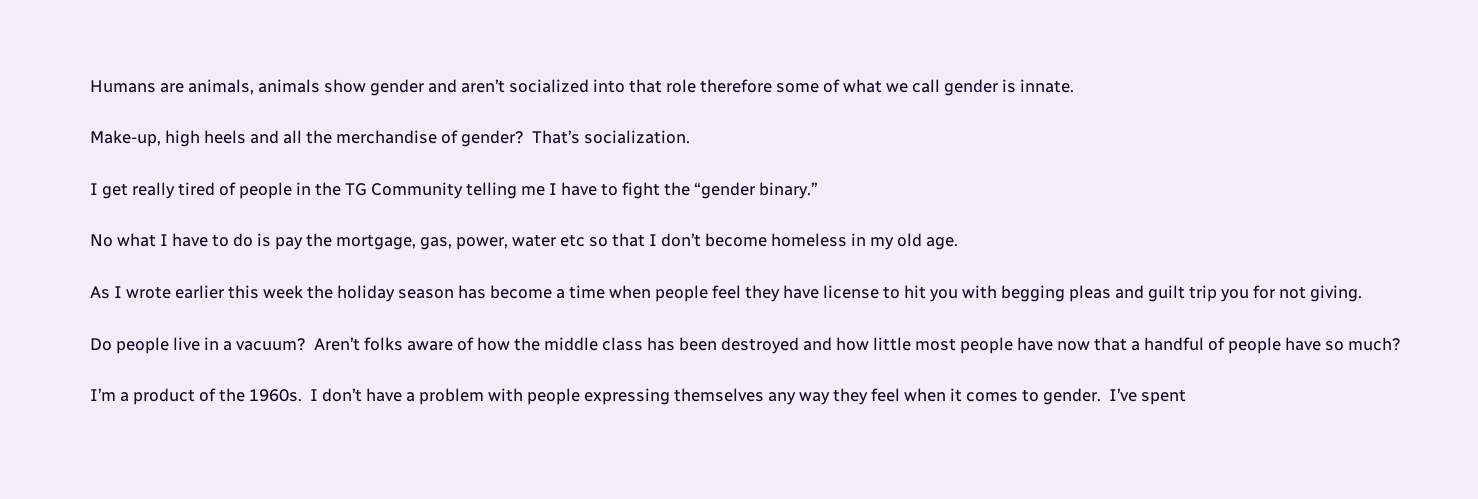Humans are animals, animals show gender and aren’t socialized into that role therefore some of what we call gender is innate.

Make-up, high heels and all the merchandise of gender?  That’s socialization.

I get really tired of people in the TG Community telling me I have to fight the “gender binary.”

No what I have to do is pay the mortgage, gas, power, water etc so that I don’t become homeless in my old age.

As I wrote earlier this week the holiday season has become a time when people feel they have license to hit you with begging pleas and guilt trip you for not giving.

Do people live in a vacuum?  Aren’t folks aware of how the middle class has been destroyed and how little most people have now that a handful of people have so much?

I’m a product of the 1960s.  I don’t have a problem with people expressing themselves any way they feel when it comes to gender.  I’ve spent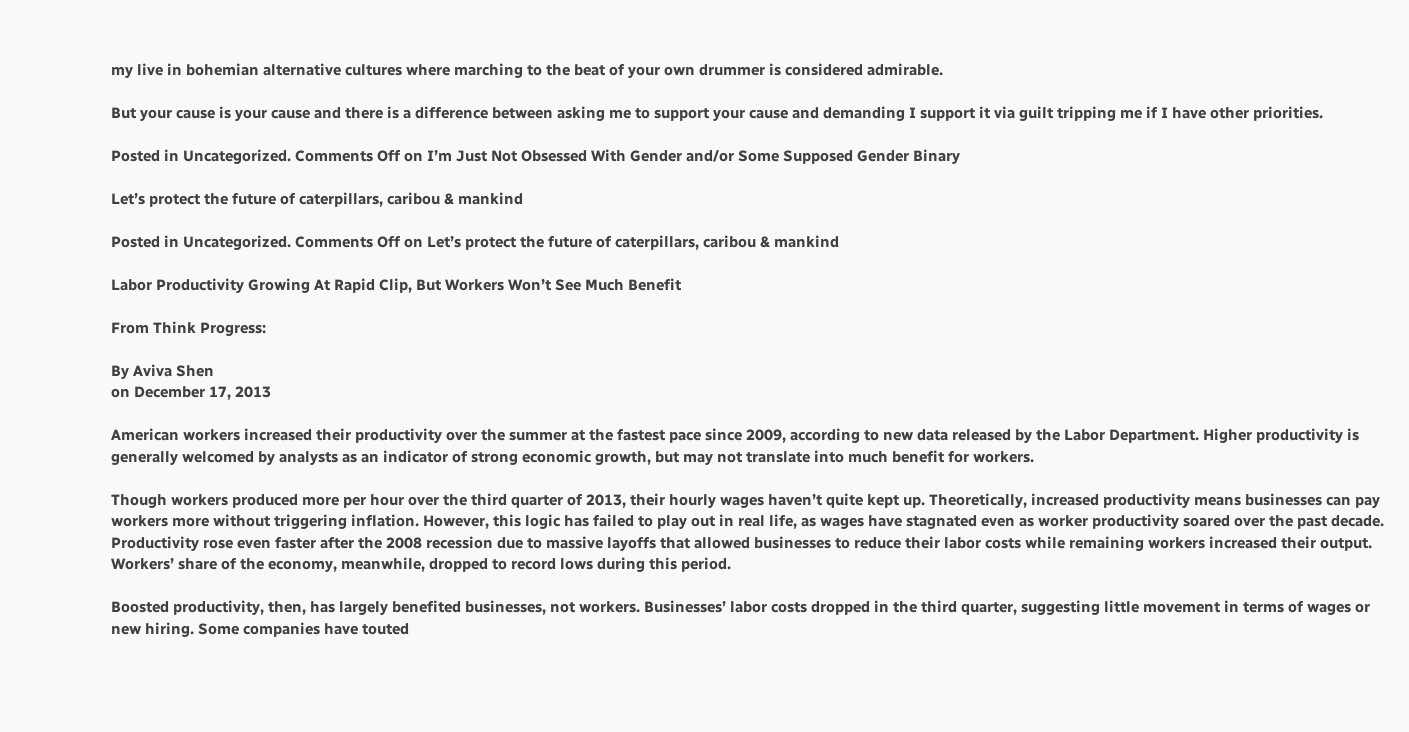my live in bohemian alternative cultures where marching to the beat of your own drummer is considered admirable.

But your cause is your cause and there is a difference between asking me to support your cause and demanding I support it via guilt tripping me if I have other priorities.

Posted in Uncategorized. Comments Off on I’m Just Not Obsessed With Gender and/or Some Supposed Gender Binary

Let’s protect the future of caterpillars, caribou & mankind

Posted in Uncategorized. Comments Off on Let’s protect the future of caterpillars, caribou & mankind

Labor Productivity Growing At Rapid Clip, But Workers Won’t See Much Benefit

From Think Progress:

By Aviva Shen
on December 17, 2013

American workers increased their productivity over the summer at the fastest pace since 2009, according to new data released by the Labor Department. Higher productivity is generally welcomed by analysts as an indicator of strong economic growth, but may not translate into much benefit for workers.

Though workers produced more per hour over the third quarter of 2013, their hourly wages haven’t quite kept up. Theoretically, increased productivity means businesses can pay workers more without triggering inflation. However, this logic has failed to play out in real life, as wages have stagnated even as worker productivity soared over the past decade. Productivity rose even faster after the 2008 recession due to massive layoffs that allowed businesses to reduce their labor costs while remaining workers increased their output. Workers’ share of the economy, meanwhile, dropped to record lows during this period.

Boosted productivity, then, has largely benefited businesses, not workers. Businesses’ labor costs dropped in the third quarter, suggesting little movement in terms of wages or new hiring. Some companies have touted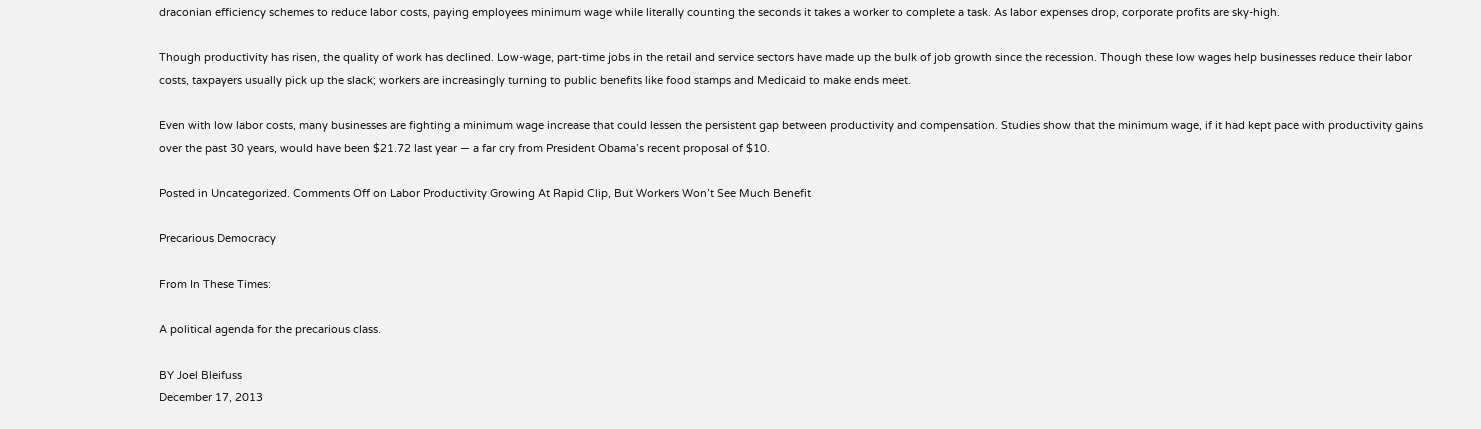draconian efficiency schemes to reduce labor costs, paying employees minimum wage while literally counting the seconds it takes a worker to complete a task. As labor expenses drop, corporate profits are sky-high.

Though productivity has risen, the quality of work has declined. Low-wage, part-time jobs in the retail and service sectors have made up the bulk of job growth since the recession. Though these low wages help businesses reduce their labor costs, taxpayers usually pick up the slack; workers are increasingly turning to public benefits like food stamps and Medicaid to make ends meet.

Even with low labor costs, many businesses are fighting a minimum wage increase that could lessen the persistent gap between productivity and compensation. Studies show that the minimum wage, if it had kept pace with productivity gains over the past 30 years, would have been $21.72 last year — a far cry from President Obama’s recent proposal of $10.

Posted in Uncategorized. Comments Off on Labor Productivity Growing At Rapid Clip, But Workers Won’t See Much Benefit

Precarious Democracy

From In These Times:

A political agenda for the precarious class.

BY Joel Bleifuss
December 17, 2013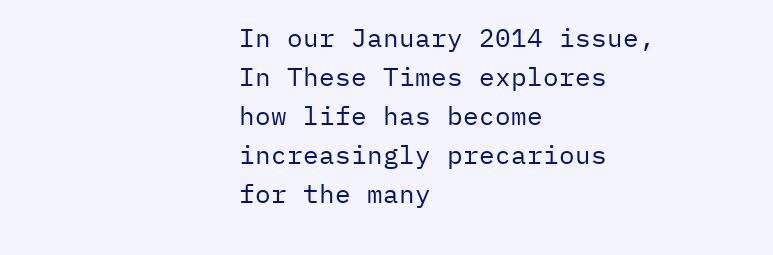In our January 2014 issue, In These Times explores how life has become increasingly precarious for the many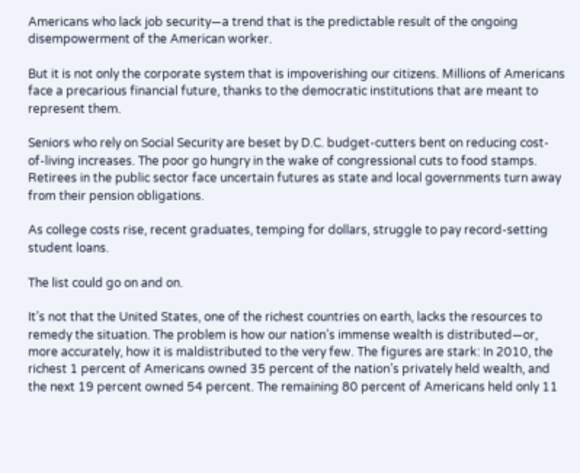Americans who lack job security—a trend that is the predictable result of the ongoing disempowerment of the American worker.

But it is not only the corporate system that is impoverishing our citizens. Millions of Americans face a precarious financial future, thanks to the democratic institutions that are meant to represent them.

Seniors who rely on Social Security are beset by D.C. budget-cutters bent on reducing cost-of-living increases. The poor go hungry in the wake of congressional cuts to food stamps. Retirees in the public sector face uncertain futures as state and local governments turn away from their pension obligations.

As college costs rise, recent graduates, temping for dollars, struggle to pay record-setting student loans.

The list could go on and on.

It’s not that the United States, one of the richest countries on earth, lacks the resources to remedy the situation. The problem is how our nation’s immense wealth is distributed—or, more accurately, how it is maldistributed to the very few. The figures are stark: In 2010, the richest 1 percent of Americans owned 35 percent of the nation’s privately held wealth, and the next 19 percent owned 54 percent. The remaining 80 percent of Americans held only 11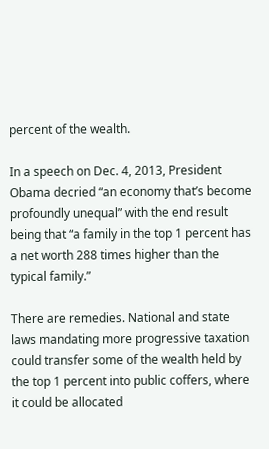percent of the wealth.

In a speech on Dec. 4, 2013, President Obama decried “an economy that’s become profoundly unequal” with the end result being that “a family in the top 1 percent has a net worth 288 times higher than the typical family.”

There are remedies. National and state laws mandating more progressive taxation could transfer some of the wealth held by the top 1 percent into public coffers, where it could be allocated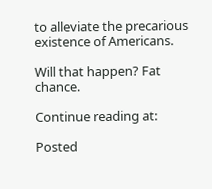to alleviate the precarious existence of Americans.

Will that happen? Fat chance.

Continue reading at:

Posted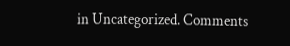in Uncategorized. Comments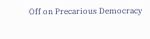Off on Precarious Democracy